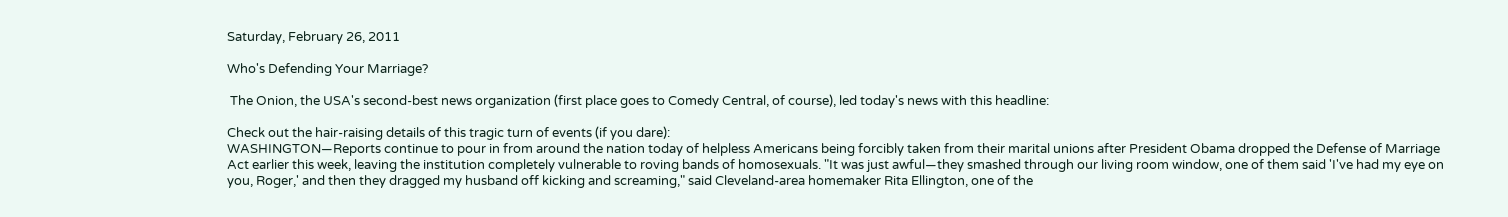Saturday, February 26, 2011

Who's Defending Your Marriage?

 The Onion, the USA's second-best news organization (first place goes to Comedy Central, of course), led today's news with this headline:

Check out the hair-raising details of this tragic turn of events (if you dare):
WASHINGTON—Reports continue to pour in from around the nation today of helpless Americans being forcibly taken from their marital unions after President Obama dropped the Defense of Marriage Act earlier this week, leaving the institution completely vulnerable to roving bands of homosexuals. "It was just awful—they smashed through our living room window, one of them said 'I've had my eye on you, Roger,' and then they dragged my husband off kicking and screaming," said Cleveland-area homemaker Rita Ellington, one of the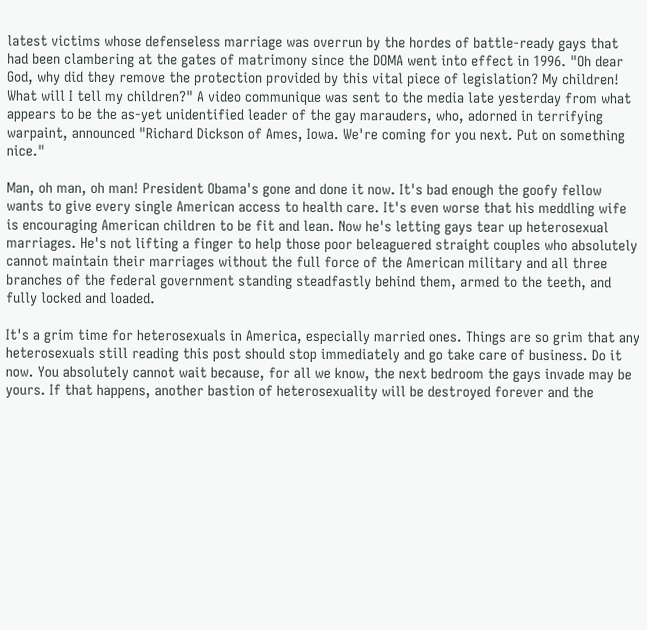latest victims whose defenseless marriage was overrun by the hordes of battle-ready gays that had been clambering at the gates of matrimony since the DOMA went into effect in 1996. "Oh dear God, why did they remove the protection provided by this vital piece of legislation? My children! What will I tell my children?" A video communique was sent to the media late yesterday from what appears to be the as-yet unidentified leader of the gay marauders, who, adorned in terrifying warpaint, announced "Richard Dickson of Ames, Iowa. We're coming for you next. Put on something nice."

Man, oh man, oh man! President Obama's gone and done it now. It's bad enough the goofy fellow wants to give every single American access to health care. It's even worse that his meddling wife is encouraging American children to be fit and lean. Now he's letting gays tear up heterosexual marriages. He's not lifting a finger to help those poor beleaguered straight couples who absolutely cannot maintain their marriages without the full force of the American military and all three branches of the federal government standing steadfastly behind them, armed to the teeth, and fully locked and loaded.

It's a grim time for heterosexuals in America, especially married ones. Things are so grim that any heterosexuals still reading this post should stop immediately and go take care of business. Do it now. You absolutely cannot wait because, for all we know, the next bedroom the gays invade may be yours. If that happens, another bastion of heterosexuality will be destroyed forever and the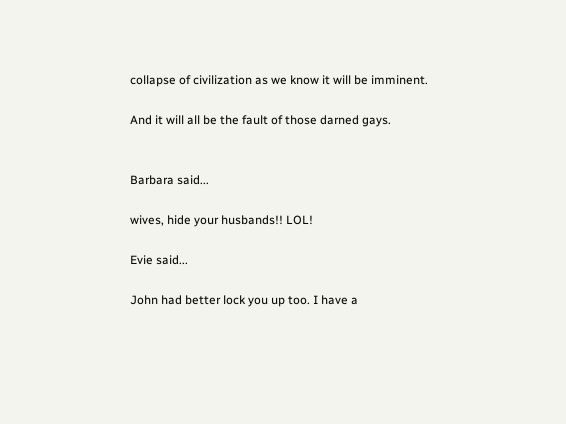collapse of civilization as we know it will be imminent.

And it will all be the fault of those darned gays.


Barbara said...

wives, hide your husbands!! LOL!

Evie said...

John had better lock you up too. I have a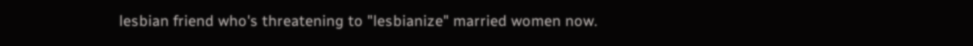lesbian friend who's threatening to "lesbianize" married women now.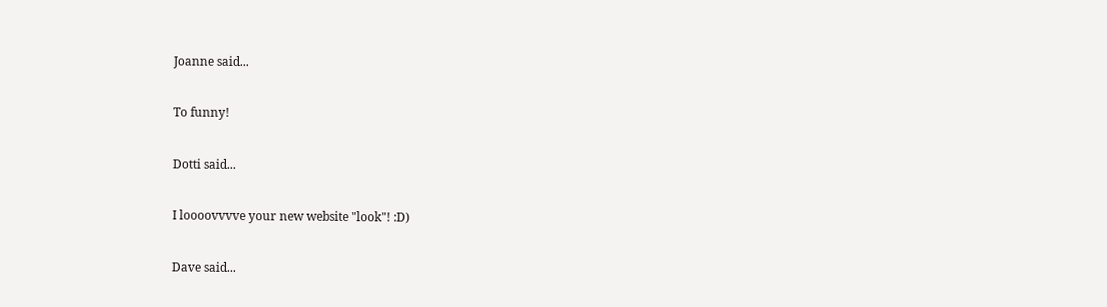Joanne said...

To funny!

Dotti said...

I loooovvvve your new website "look"! :D)

Dave said...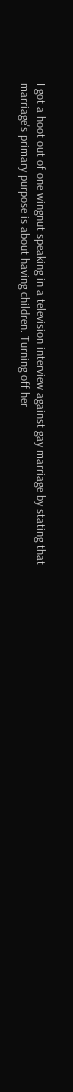I got a hoot out of one wingnut speaking in a television interview against gay marriage by stating that marriage's primary purpose is about having children. Turning off her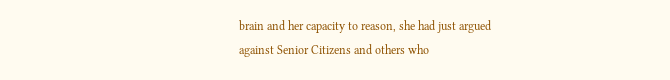brain and her capacity to reason, she had just argued against Senior Citizens and others who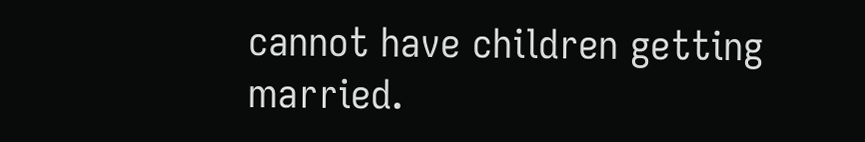cannot have children getting married.